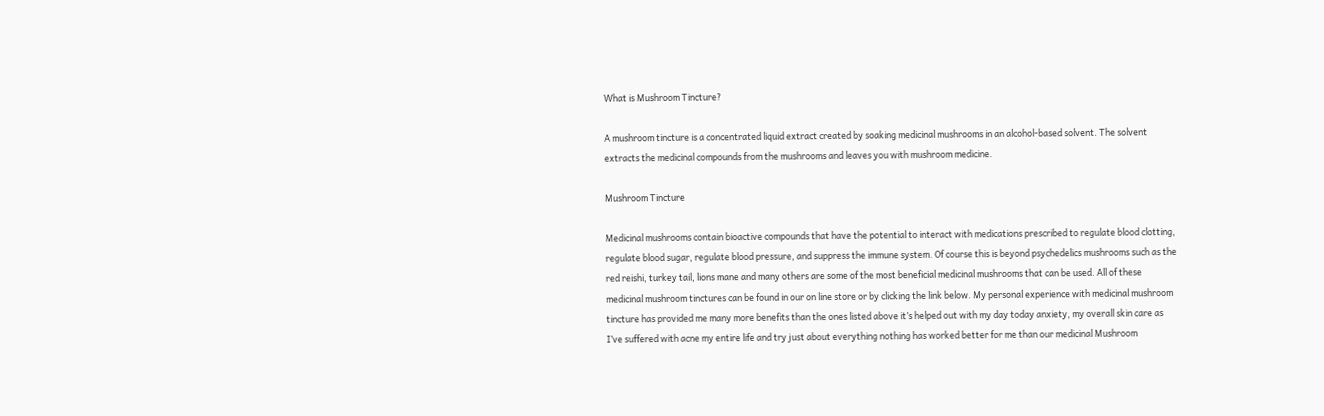What is Mushroom Tincture?

A mushroom tincture is a concentrated liquid extract created by soaking medicinal mushrooms in an alcohol-based solvent. The solvent extracts the medicinal compounds from the mushrooms and leaves you with mushroom medicine.

Mushroom Tincture

Medicinal mushrooms contain bioactive compounds that have the potential to interact with medications prescribed to regulate blood clotting, regulate blood sugar, regulate blood pressure, and suppress the immune system. Of course this is beyond psychedelics mushrooms such as the red reishi, turkey tail, lions mane and many others are some of the most beneficial medicinal mushrooms that can be used. All of these medicinal mushroom tinctures can be found in our on line store or by clicking the link below. My personal experience with medicinal mushroom tincture has provided me many more benefits than the ones listed above it’s helped out with my day today anxiety, my overall skin care as I’ve suffered with acne my entire life and try just about everything nothing has worked better for me than our medicinal Mushroom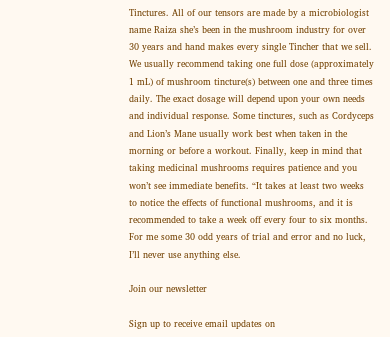Tinctures. All of our tensors are made by a microbiologist name Raiza she’s been in the mushroom industry for over 30 years and hand makes every single Tincher that we sell. We usually recommend taking one full dose (approximately 1 mL) of mushroom tincture(s) between one and three times daily. The exact dosage will depend upon your own needs and individual response. Some tinctures, such as Cordyceps and Lion’s Mane usually work best when taken in the morning or before a workout. Finally, keep in mind that taking medicinal mushrooms requires patience and you won’t see immediate benefits. “It takes at least two weeks to notice the effects of functional mushrooms, and it is recommended to take a week off every four to six months. For me some 30 odd years of trial and error and no luck, I’ll never use anything else.

Join our newsletter

Sign up to receive email updates on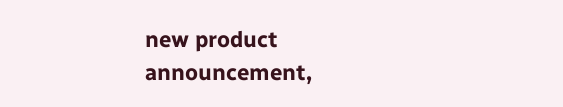new product announcement,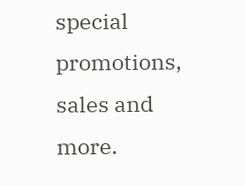special promotions, sales and more.